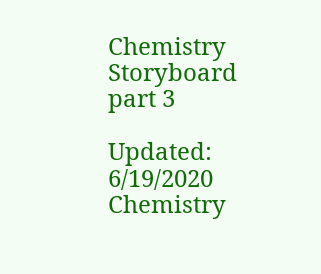Chemistry Storyboard part 3

Updated: 6/19/2020
Chemistry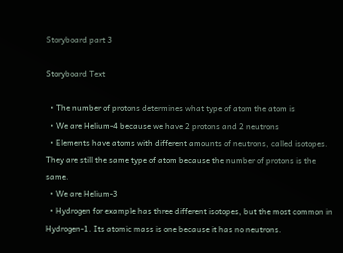Storyboard part 3

Storyboard Text

  • The number of protons determines what type of atom the atom is
  • We are Helium-4 because we have 2 protons and 2 neutrons
  • Elements have atoms with different amounts of neutrons, called isotopes. They are still the same type of atom because the number of protons is the same.
  • We are Helium-3
  • Hydrogen for example has three different isotopes, but the most common in Hydrogen-1. Its atomic mass is one because it has no neutrons.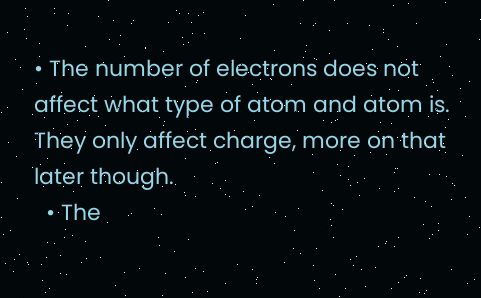• The number of electrons does not affect what type of atom and atom is. They only affect charge, more on that later though.
  • The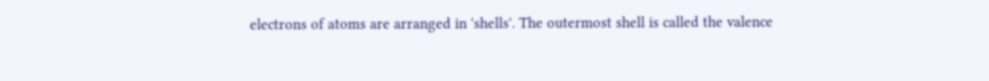electrons of atoms are arranged in 'shells'. The outermost shell is called the valence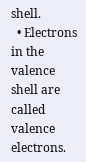shell.
  • Electrons in the valence shell are called valence electrons.